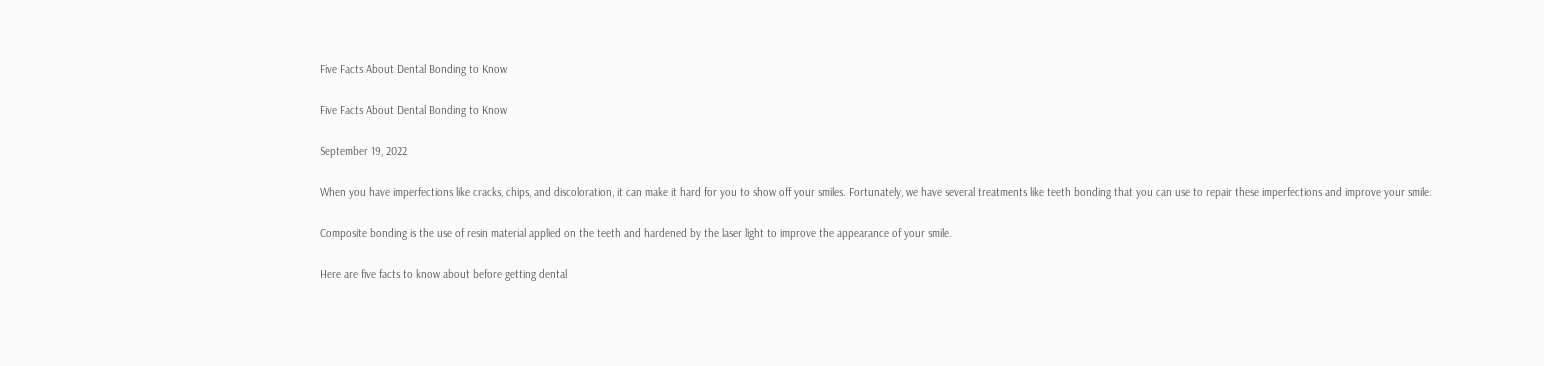Five Facts About Dental Bonding to Know

Five Facts About Dental Bonding to Know

September 19, 2022

When you have imperfections like cracks, chips, and discoloration, it can make it hard for you to show off your smiles. Fortunately, we have several treatments like teeth bonding that you can use to repair these imperfections and improve your smile.

Composite bonding is the use of resin material applied on the teeth and hardened by the laser light to improve the appearance of your smile.

Here are five facts to know about before getting dental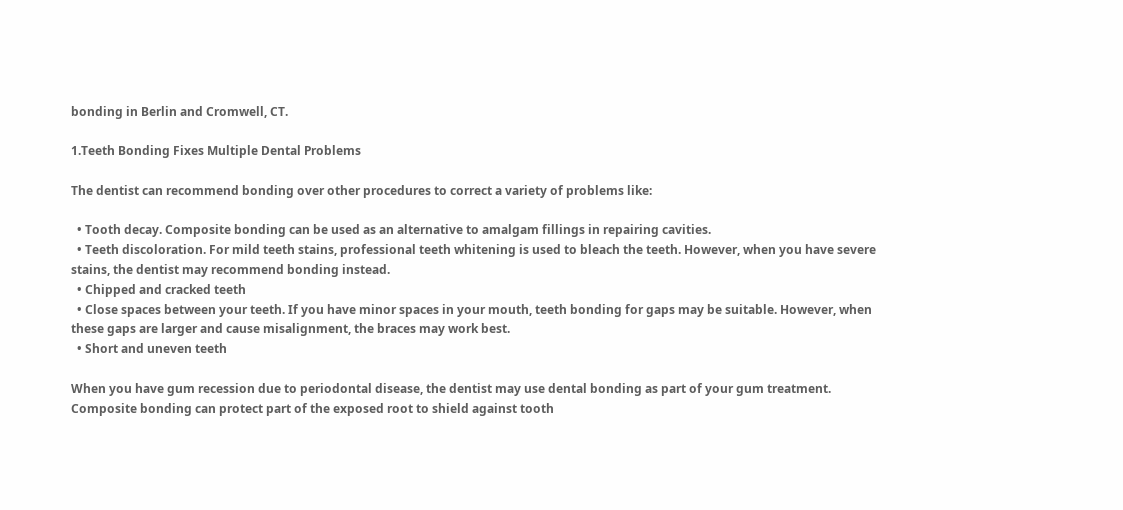bonding in Berlin and Cromwell, CT.

1.Teeth Bonding Fixes Multiple Dental Problems

The dentist can recommend bonding over other procedures to correct a variety of problems like:

  • Tooth decay. Composite bonding can be used as an alternative to amalgam fillings in repairing cavities.
  • Teeth discoloration. For mild teeth stains, professional teeth whitening is used to bleach the teeth. However, when you have severe stains, the dentist may recommend bonding instead.
  • Chipped and cracked teeth
  • Close spaces between your teeth. If you have minor spaces in your mouth, teeth bonding for gaps may be suitable. However, when these gaps are larger and cause misalignment, the braces may work best.
  • Short and uneven teeth

When you have gum recession due to periodontal disease, the dentist may use dental bonding as part of your gum treatment. Composite bonding can protect part of the exposed root to shield against tooth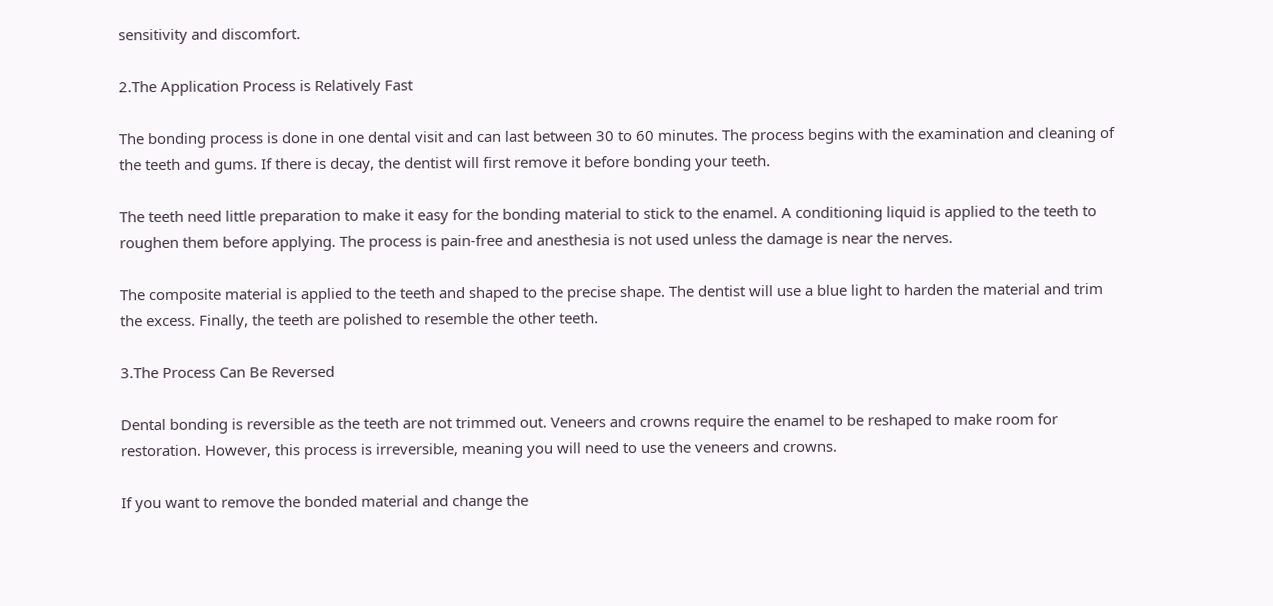sensitivity and discomfort.

2.The Application Process is Relatively Fast

The bonding process is done in one dental visit and can last between 30 to 60 minutes. The process begins with the examination and cleaning of the teeth and gums. If there is decay, the dentist will first remove it before bonding your teeth.

The teeth need little preparation to make it easy for the bonding material to stick to the enamel. A conditioning liquid is applied to the teeth to roughen them before applying. The process is pain-free and anesthesia is not used unless the damage is near the nerves.

The composite material is applied to the teeth and shaped to the precise shape. The dentist will use a blue light to harden the material and trim the excess. Finally, the teeth are polished to resemble the other teeth.

3.The Process Can Be Reversed

Dental bonding is reversible as the teeth are not trimmed out. Veneers and crowns require the enamel to be reshaped to make room for restoration. However, this process is irreversible, meaning you will need to use the veneers and crowns.

If you want to remove the bonded material and change the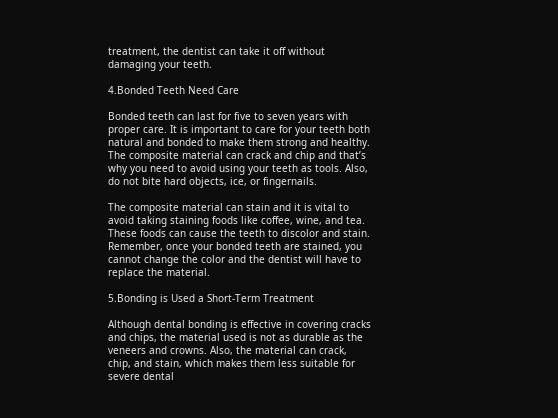treatment, the dentist can take it off without damaging your teeth.

4.Bonded Teeth Need Care

Bonded teeth can last for five to seven years with proper care. It is important to care for your teeth both natural and bonded to make them strong and healthy. The composite material can crack and chip and that’s why you need to avoid using your teeth as tools. Also, do not bite hard objects, ice, or fingernails.

The composite material can stain and it is vital to avoid taking staining foods like coffee, wine, and tea. These foods can cause the teeth to discolor and stain. Remember, once your bonded teeth are stained, you cannot change the color and the dentist will have to replace the material.

5.Bonding is Used a Short-Term Treatment

Although dental bonding is effective in covering cracks and chips, the material used is not as durable as the veneers and crowns. Also, the material can crack, chip, and stain, which makes them less suitable for severe dental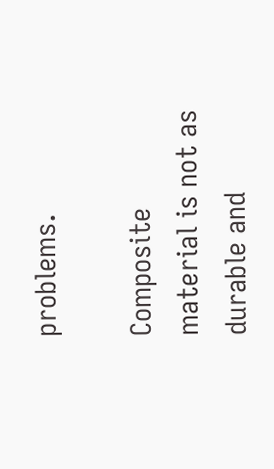problems.

Composite material is not as durable and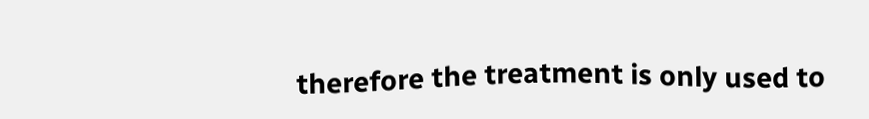therefore the treatment is only used to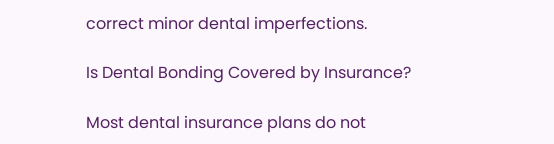correct minor dental imperfections.

Is Dental Bonding Covered by Insurance?

Most dental insurance plans do not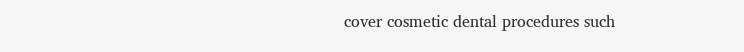cover cosmetic dental procedures such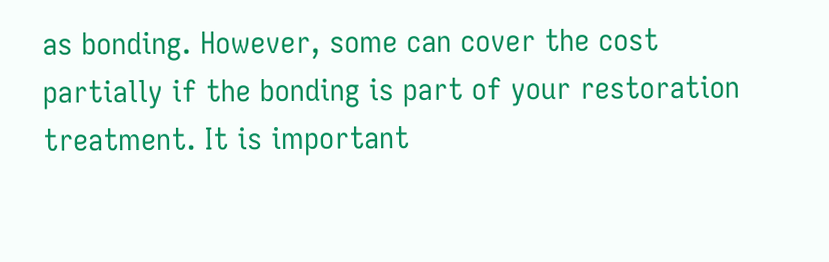as bonding. However, some can cover the cost partially if the bonding is part of your restoration treatment. It is important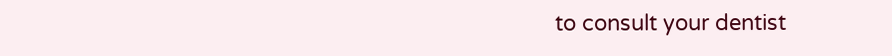to consult your dentist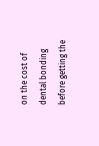on the cost of dental bonding before getting the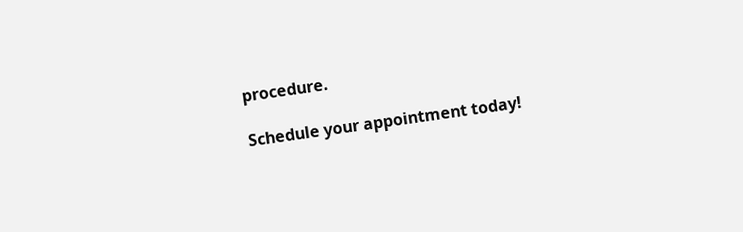procedure.

Schedule your appointment today!